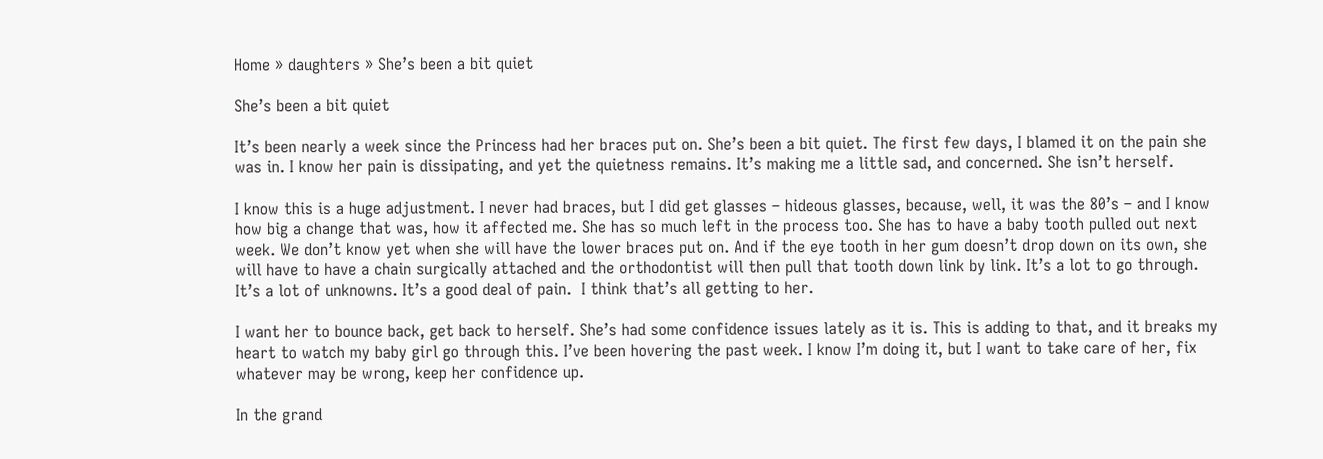Home » daughters » She’s been a bit quiet

She’s been a bit quiet

It’s been nearly a week since the Princess had her braces put on. She’s been a bit quiet. The first few days, I blamed it on the pain she was in. I know her pain is dissipating, and yet the quietness remains. It’s making me a little sad, and concerned. She isn’t herself.

I know this is a huge adjustment. I never had braces, but I did get glasses – hideous glasses, because, well, it was the 80’s – and I know how big a change that was, how it affected me. She has so much left in the process too. She has to have a baby tooth pulled out next week. We don’t know yet when she will have the lower braces put on. And if the eye tooth in her gum doesn’t drop down on its own, she will have to have a chain surgically attached and the orthodontist will then pull that tooth down link by link. It’s a lot to go through.  It’s a lot of unknowns. It’s a good deal of pain.  I think that’s all getting to her.

I want her to bounce back, get back to herself. She’s had some confidence issues lately as it is. This is adding to that, and it breaks my heart to watch my baby girl go through this. I’ve been hovering the past week. I know I’m doing it, but I want to take care of her, fix whatever may be wrong, keep her confidence up.

In the grand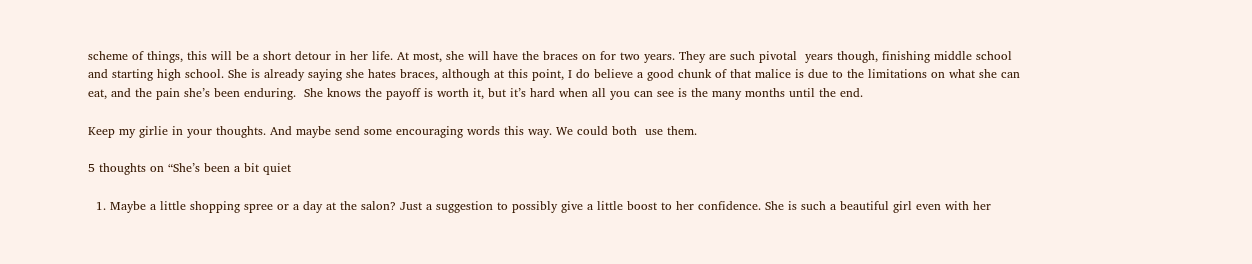scheme of things, this will be a short detour in her life. At most, she will have the braces on for two years. They are such pivotal  years though, finishing middle school and starting high school. She is already saying she hates braces, although at this point, I do believe a good chunk of that malice is due to the limitations on what she can eat, and the pain she’s been enduring.  She knows the payoff is worth it, but it’s hard when all you can see is the many months until the end.

Keep my girlie in your thoughts. And maybe send some encouraging words this way. We could both  use them.

5 thoughts on “She’s been a bit quiet

  1. Maybe a little shopping spree or a day at the salon? Just a suggestion to possibly give a little boost to her confidence. She is such a beautiful girl even with her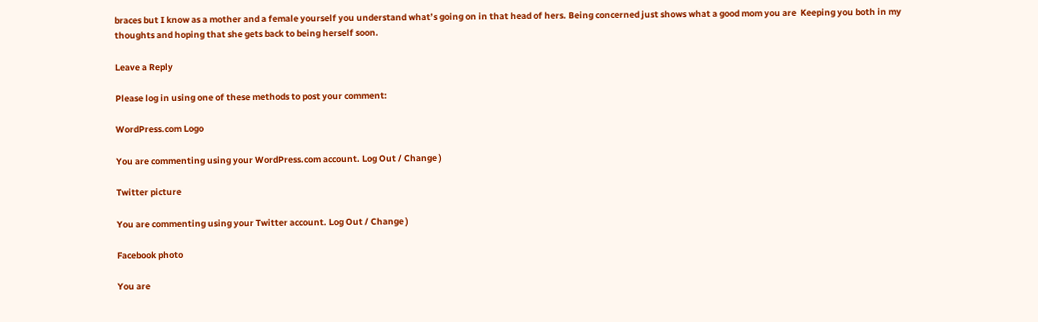braces but I know as a mother and a female yourself you understand what’s going on in that head of hers. Being concerned just shows what a good mom you are  Keeping you both in my thoughts and hoping that she gets back to being herself soon.

Leave a Reply

Please log in using one of these methods to post your comment:

WordPress.com Logo

You are commenting using your WordPress.com account. Log Out / Change )

Twitter picture

You are commenting using your Twitter account. Log Out / Change )

Facebook photo

You are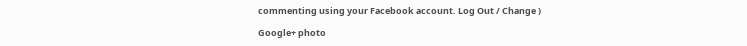commenting using your Facebook account. Log Out / Change )

Google+ photo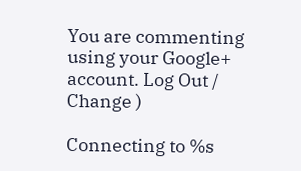You are commenting using your Google+ account. Log Out / Change )

Connecting to %s